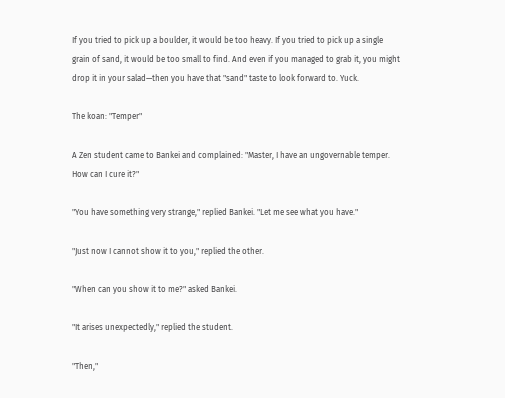If you tried to pick up a boulder, it would be too heavy. If you tried to pick up a single grain of sand, it would be too small to find. And even if you managed to grab it, you might drop it in your salad—then you have that "sand" taste to look forward to. Yuck.

The koan: "Temper"

A Zen student came to Bankei and complained: "Master, I have an ungovernable temper. How can I cure it?"

"You have something very strange," replied Bankei. "Let me see what you have."

"Just now I cannot show it to you," replied the other.

"When can you show it to me?" asked Bankei.

"It arises unexpectedly," replied the student.

"Then,"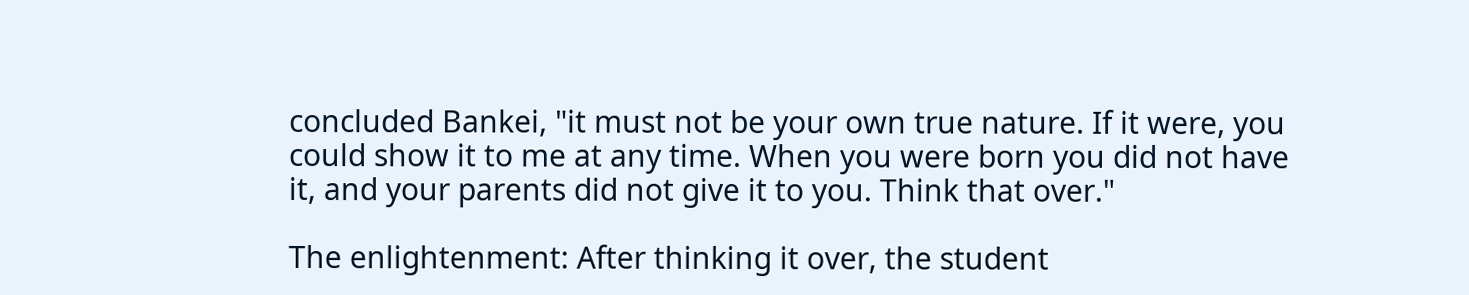concluded Bankei, "it must not be your own true nature. If it were, you could show it to me at any time. When you were born you did not have it, and your parents did not give it to you. Think that over."

The enlightenment: After thinking it over, the student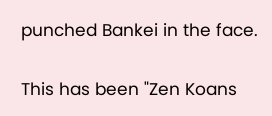punched Bankei in the face.

This has been "Zen Koans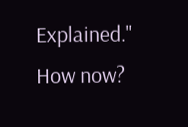Explained." How now?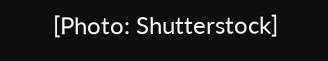[Photo: Shutterstock]